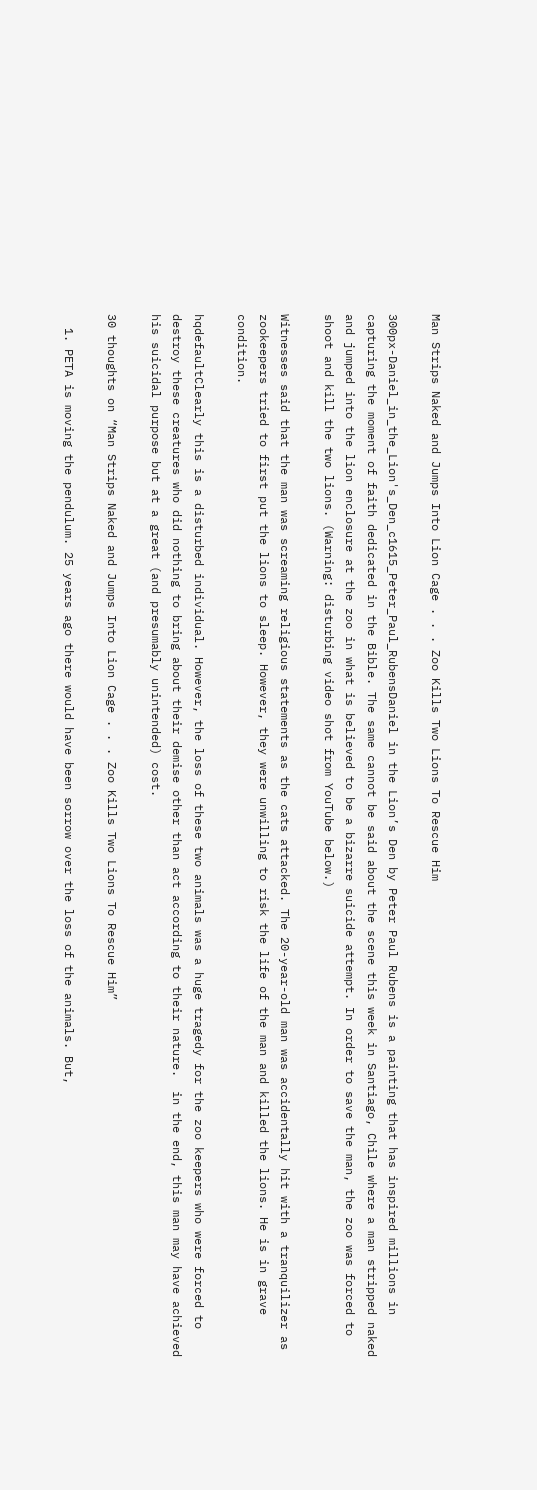Man Strips Naked and Jumps Into Lion Cage . . . Zoo Kills Two Lions To Rescue Him

300px-Daniel_in_the_Lion's_Den_c1615_Peter_Paul_RubensDaniel in the Lion’s Den by Peter Paul Rubens is a painting that has inspired millions in capturing the moment of faith dedicated in the Bible. The same cannot be said about the scene this week in Santiago, Chile where a man stripped naked and jumped into the lion enclosure at the zoo in what is believed to be a bizarre suicide attempt. In order to save the man, the zoo was forced to shoot and kill the two lions. (Warning: disturbing video shot from YouTube below.)

Witnesses said that the man was screaming religious statements as the cats attacked. The 20-year-old man was accidentally hit with a tranquilizer as zookeepers tried to first put the lions to sleep. However, they were unwilling to risk the life of the man and killed the lions. He is in grave condition.

hqdefaultClearly this is a disturbed individual. However, the loss of these two animals was a huge tragedy for the zoo keepers who were forced to destroy these creatures who did nothing to bring about their demise other than act according to their nature.  in the end, this man may have achieved his suicidal purpose but at a great (and presumably unintended) cost.

30 thoughts on “Man Strips Naked and Jumps Into Lion Cage . . . Zoo Kills Two Lions To Rescue Him”

  1. PETA is moving the pendulum. 25 years ago there would have been sorrow over the loss of the animals. But,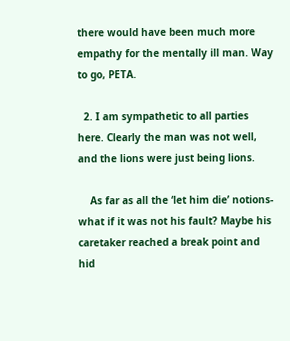there would have been much more empathy for the mentally ill man. Way to go, PETA.

  2. I am sympathetic to all parties here. Clearly the man was not well, and the lions were just being lions.

    As far as all the ‘let him die’ notions- what if it was not his fault? Maybe his caretaker reached a break point and hid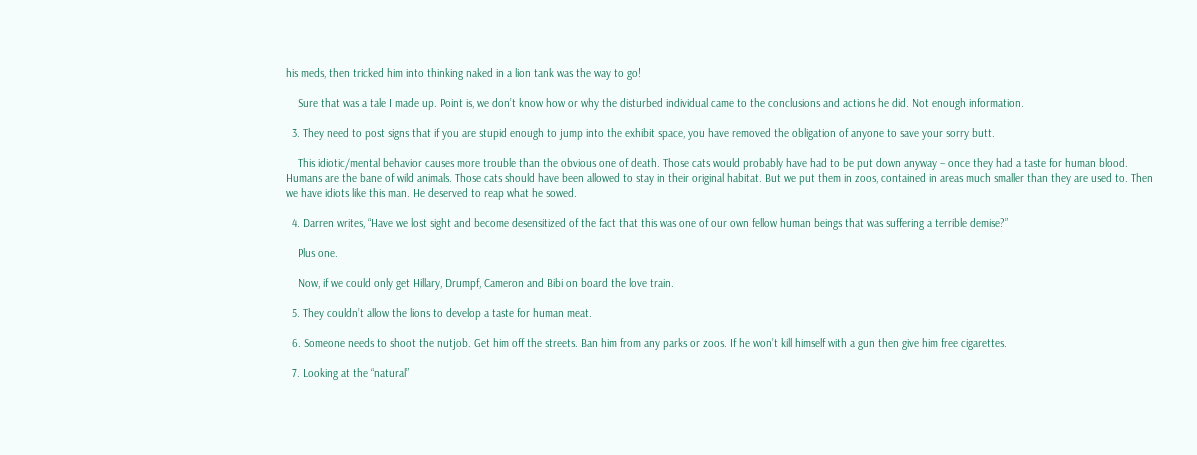his meds, then tricked him into thinking naked in a lion tank was the way to go!

    Sure that was a tale I made up. Point is, we don’t know how or why the disturbed individual came to the conclusions and actions he did. Not enough information.

  3. They need to post signs that if you are stupid enough to jump into the exhibit space, you have removed the obligation of anyone to save your sorry butt.

    This idiotic/mental behavior causes more trouble than the obvious one of death. Those cats would probably have had to be put down anyway – once they had a taste for human blood. Humans are the bane of wild animals. Those cats should have been allowed to stay in their original habitat. But we put them in zoos, contained in areas much smaller than they are used to. Then we have idiots like this man. He deserved to reap what he sowed.

  4. Darren writes, “Have we lost sight and become desensitized of the fact that this was one of our own fellow human beings that was suffering a terrible demise?”

    Plus one.

    Now, if we could only get Hillary, Drumpf, Cameron and Bibi on board the love train.

  5. They couldn’t allow the lions to develop a taste for human meat.

  6. Someone needs to shoot the nutjob. Get him off the streets. Ban him from any parks or zoos. If he won’t kill himself with a gun then give him free cigarettes.

  7. Looking at the “natural”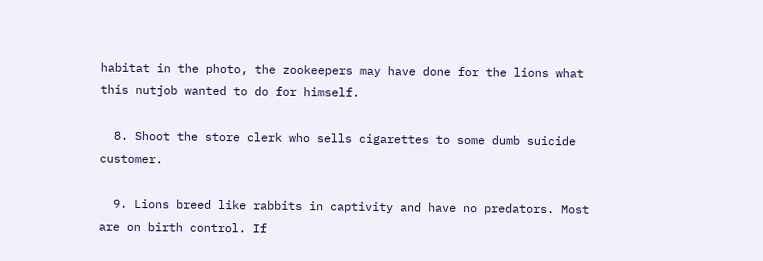habitat in the photo, the zookeepers may have done for the lions what this nutjob wanted to do for himself.

  8. Shoot the store clerk who sells cigarettes to some dumb suicide customer.

  9. Lions breed like rabbits in captivity and have no predators. Most are on birth control. If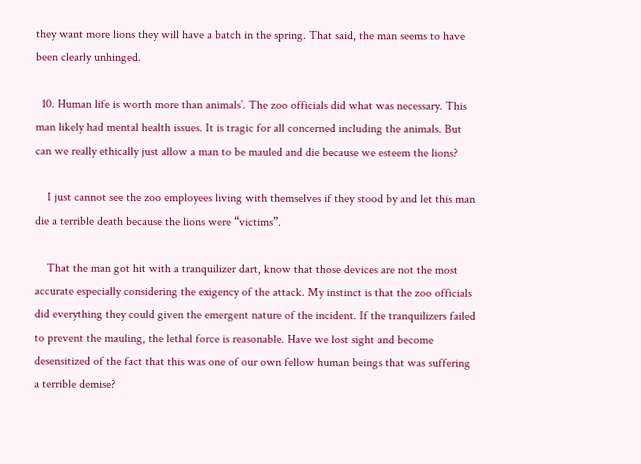they want more lions they will have a batch in the spring. That said, the man seems to have been clearly unhinged.

  10. Human life is worth more than animals’. The zoo officials did what was necessary. This man likely had mental health issues. It is tragic for all concerned including the animals. But can we really ethically just allow a man to be mauled and die because we esteem the lions?

    I just cannot see the zoo employees living with themselves if they stood by and let this man die a terrible death because the lions were “victims”.

    That the man got hit with a tranquilizer dart, know that those devices are not the most accurate especially considering the exigency of the attack. My instinct is that the zoo officials did everything they could given the emergent nature of the incident. If the tranquilizers failed to prevent the mauling, the lethal force is reasonable. Have we lost sight and become desensitized of the fact that this was one of our own fellow human beings that was suffering a terrible demise?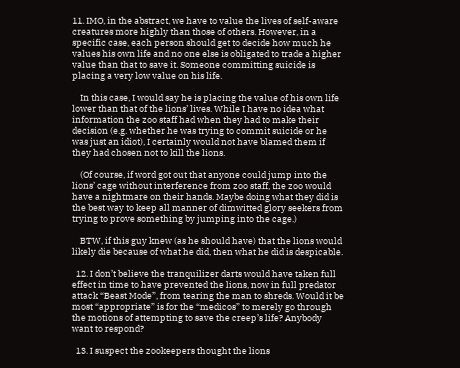11. IMO, in the abstract, we have to value the lives of self-aware creatures more highly than those of others. However, in a specific case, each person should get to decide how much he values his own life and no one else is obligated to trade a higher value than that to save it. Someone committing suicide is placing a very low value on his life.

    In this case, I would say he is placing the value of his own life lower than that of the lions’ lives. While I have no idea what information the zoo staff had when they had to make their decision (e.g. whether he was trying to commit suicide or he was just an idiot), I certainly would not have blamed them if they had chosen not to kill the lions.

    (Of course, if word got out that anyone could jump into the lions’ cage without interference from zoo staff, the zoo would have a nightmare on their hands. Maybe doing what they did is the best way to keep all manner of dimwitted glory seekers from trying to prove something by jumping into the cage.)

    BTW, if this guy knew (as he should have) that the lions would likely die because of what he did, then what he did is despicable.

  12. I don’t believe the tranquilizer darts would have taken full effect in time to have prevented the lions, now in full predator attack “Beast Mode”, from tearing the man to shreds. Would it be most “appropriate” is for the “medicos” to merely go through the motions of attempting to save the creep’s life? Anybody want to respond?

  13. I suspect the zookeepers thought the lions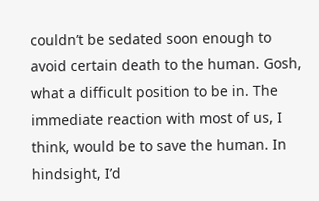couldn’t be sedated soon enough to avoid certain death to the human. Gosh, what a difficult position to be in. The immediate reaction with most of us, I think, would be to save the human. In hindsight, I’d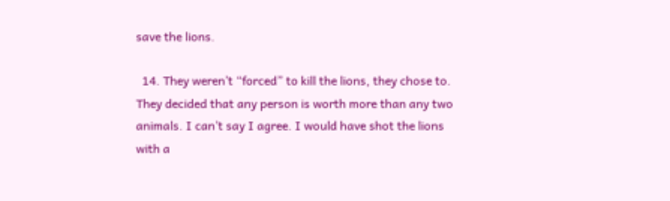save the lions.

  14. They weren’t “forced” to kill the lions, they chose to. They decided that any person is worth more than any two animals. I can’t say I agree. I would have shot the lions with a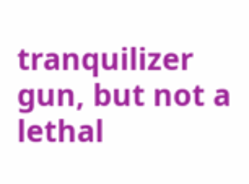tranquilizer gun, but not a lethal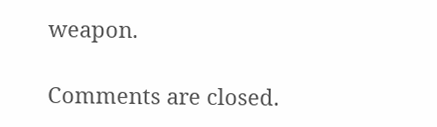weapon.

Comments are closed.